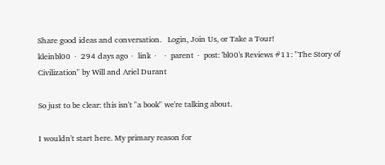Share good ideas and conversation.   Login, Join Us, or Take a Tour!
kleinbl00  ·  294 days ago  ·  link  ·    ·  parent  ·  post: 'bl00's Reviews #11: "The Story of Civilization" by Will and Ariel Durant

So just to be clear: this isn't "a book" we're talking about.

I wouldn't start here. My primary reason for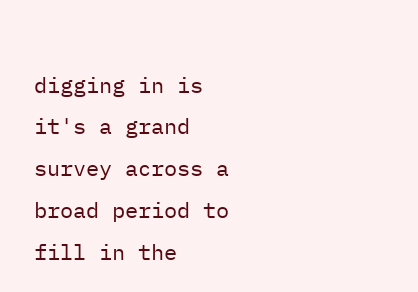digging in is it's a grand survey across a broad period to fill in the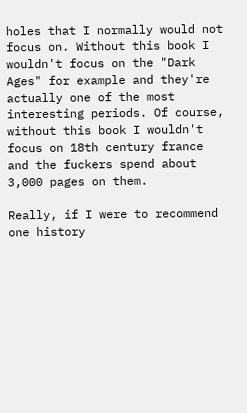holes that I normally would not focus on. Without this book I wouldn't focus on the "Dark Ages" for example and they're actually one of the most interesting periods. Of course, without this book I wouldn't focus on 18th century france and the fuckers spend about 3,000 pages on them.

Really, if I were to recommend one history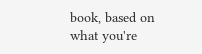book, based on what you're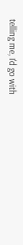telling me, I'd go with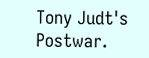Tony Judt's Postwar.